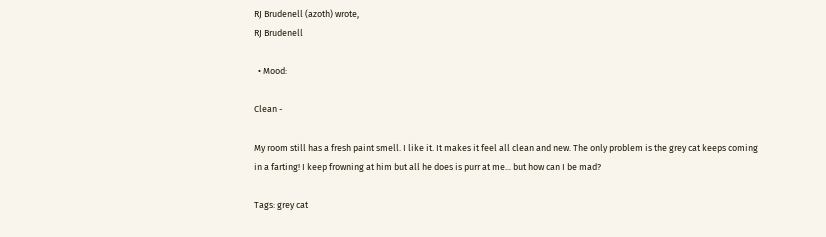RJ Brudenell (azoth) wrote,
RJ Brudenell

  • Mood:

Clean -

My room still has a fresh paint smell. I like it. It makes it feel all clean and new. The only problem is the grey cat keeps coming in a farting! I keep frowning at him but all he does is purr at me... but how can I be mad?

Tags: grey cat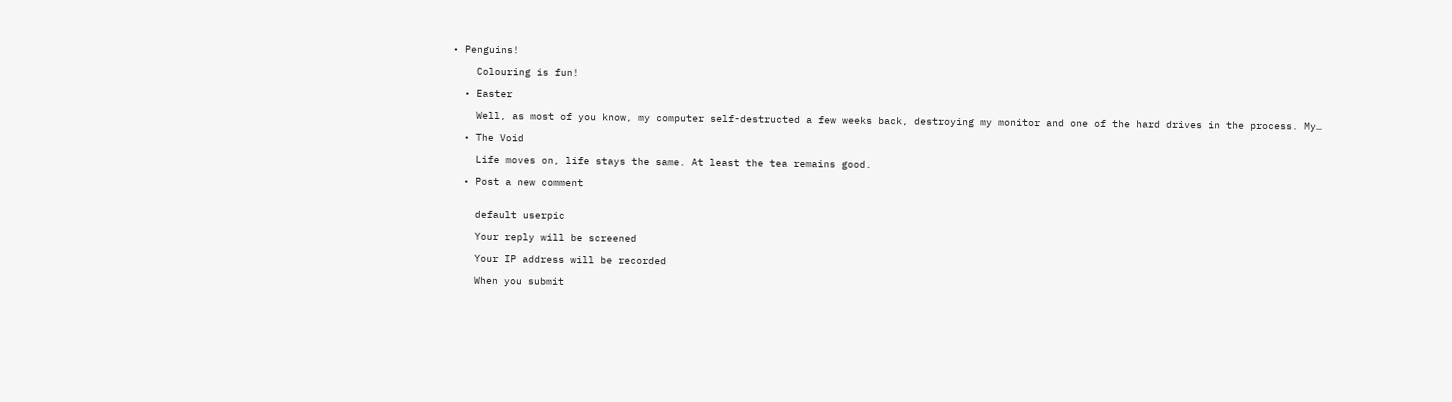• Penguins!

    Colouring is fun!

  • Easter

    Well, as most of you know, my computer self-destructed a few weeks back, destroying my monitor and one of the hard drives in the process. My…

  • The Void

    Life moves on, life stays the same. At least the tea remains good.

  • Post a new comment


    default userpic

    Your reply will be screened

    Your IP address will be recorded

    When you submit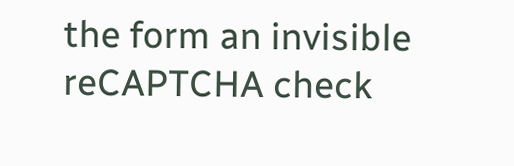the form an invisible reCAPTCHA check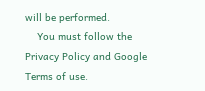will be performed.
    You must follow the Privacy Policy and Google Terms of use.